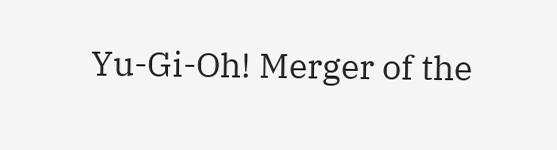Yu-Gi-Oh! Merger of the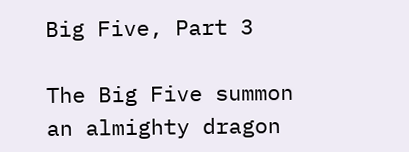Big Five, Part 3

The Big Five summon an almighty dragon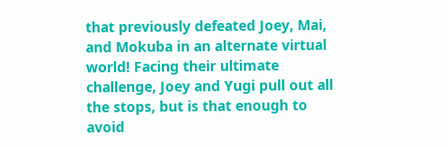that previously defeated Joey, Mai, and Mokuba in an alternate virtual world! Facing their ultimate challenge, Joey and Yugi pull out all the stops, but is that enough to avoid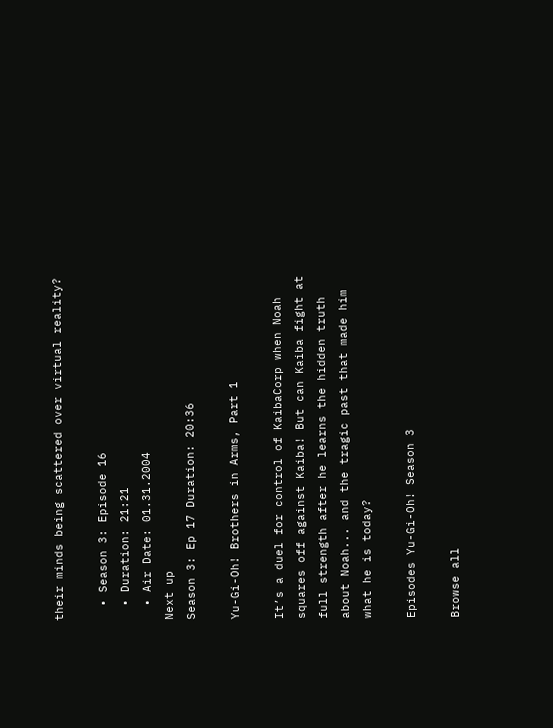their minds being scattered over virtual reality?

  • Season 3: Episode 16
  • Duration: 21:21
  • Air Date: 01.31.2004
Next up
Season 3: Ep 17 Duration: 20:36

Yu-Gi-Oh! Brothers in Arms, Part 1

It’s a duel for control of KaibaCorp when Noah squares off against Kaiba! But can Kaiba fight at full strength after he learns the hidden truth about Noah... and the tragic past that made him what he is today?

Episodes Yu-Gi-Oh! Season 3

Browse all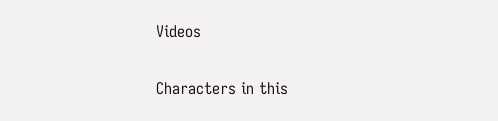Videos

Characters in this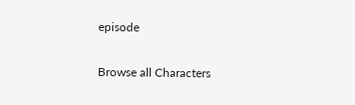episode

Browse all Characters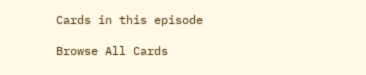Cards in this episode

Browse All Cards